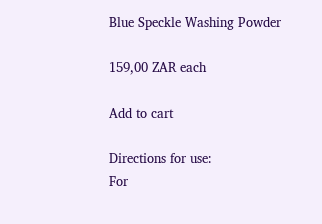Blue Speckle Washing Powder

159,00 ZAR each

Add to cart

Directions for use:
For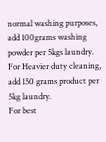normal washing purposes, add 100grams washing powder per 5kgs laundry.
For Heavier duty cleaning, add 150 grams product per 5kg laundry.
For best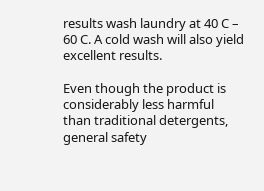results wash laundry at 40 C – 60 C. A cold wash will also yield excellent results.

Even though the product is considerably less harmful than traditional detergents, general safety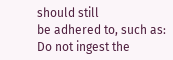should still
be adhered to, such as: Do not ingest the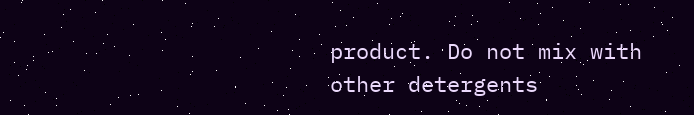product. Do not mix with other detergents